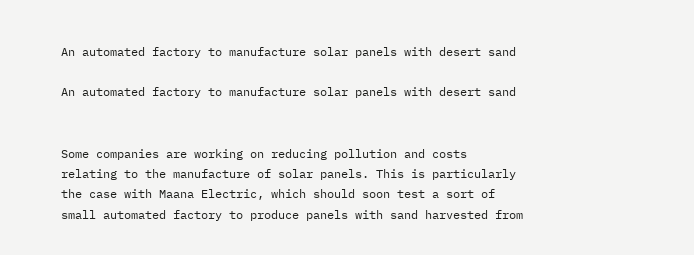An automated factory to manufacture solar panels with desert sand

An automated factory to manufacture solar panels with desert sand


Some companies are working on reducing pollution and costs relating to the manufacture of solar panels. This is particularly the case with Maana Electric, which should soon test a sort of small automated factory to produce panels with sand harvested from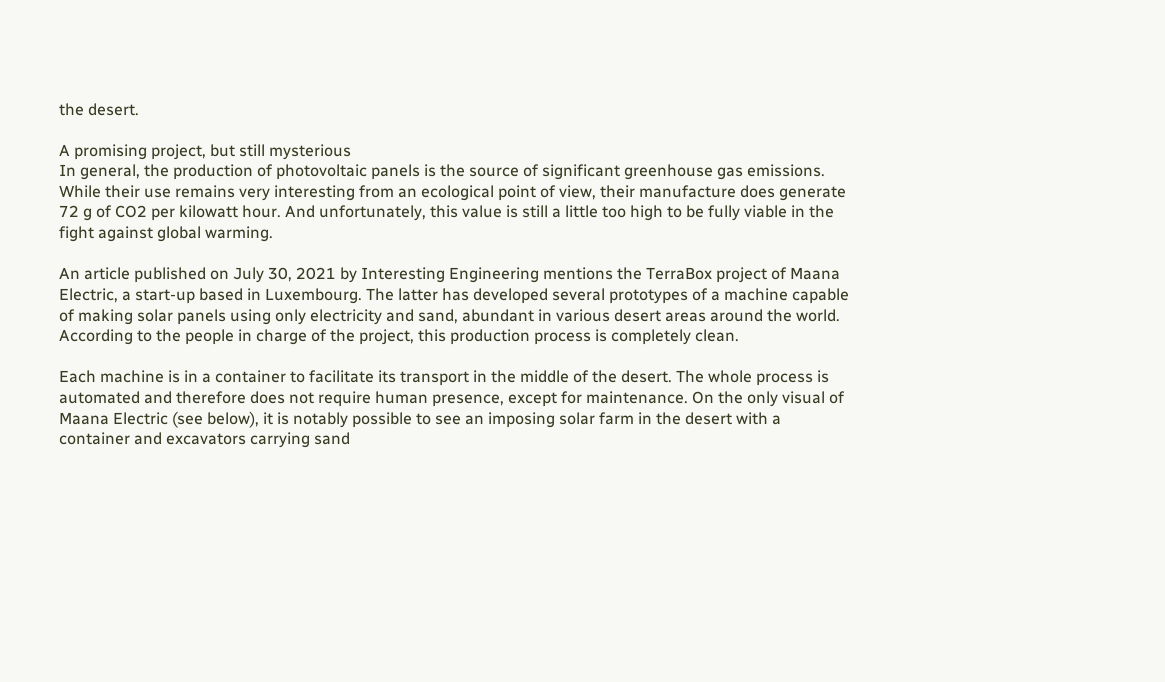the desert.

A promising project, but still mysterious
In general, the production of photovoltaic panels is the source of significant greenhouse gas emissions. While their use remains very interesting from an ecological point of view, their manufacture does generate 72 g of CO2 per kilowatt hour. And unfortunately, this value is still a little too high to be fully viable in the fight against global warming.

An article published on July 30, 2021 by Interesting Engineering mentions the TerraBox project of Maana Electric, a start-up based in Luxembourg. The latter has developed several prototypes of a machine capable of making solar panels using only electricity and sand, abundant in various desert areas around the world. According to the people in charge of the project, this production process is completely clean.

Each machine is in a container to facilitate its transport in the middle of the desert. The whole process is automated and therefore does not require human presence, except for maintenance. On the only visual of Maana Electric (see below), it is notably possible to see an imposing solar farm in the desert with a container and excavators carrying sand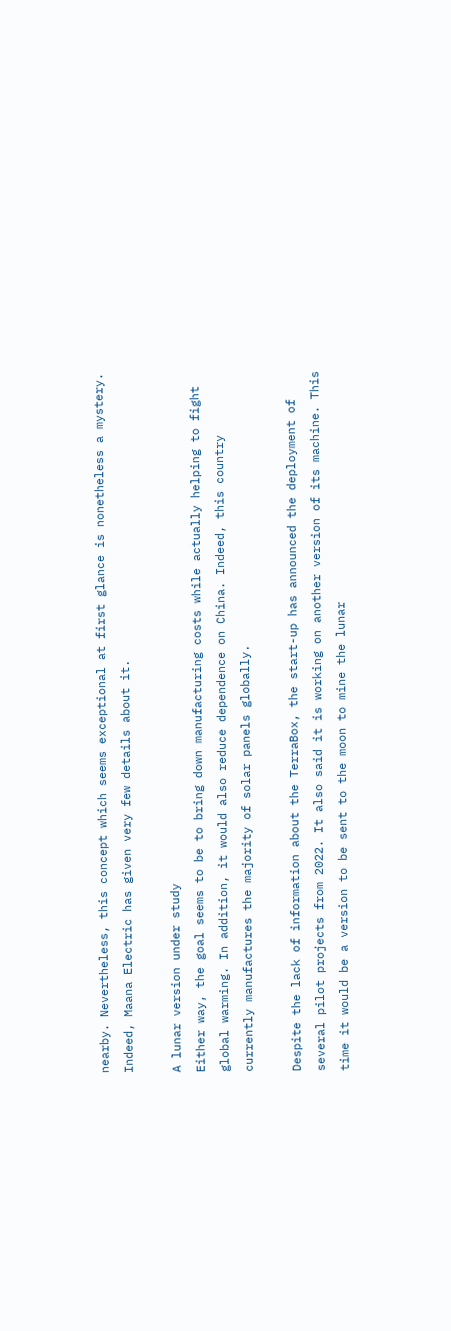nearby. Nevertheless, this concept which seems exceptional at first glance is nonetheless a mystery. Indeed, Maana Electric has given very few details about it.

A lunar version under study
Either way, the goal seems to be to bring down manufacturing costs while actually helping to fight global warming. In addition, it would also reduce dependence on China. Indeed, this country currently manufactures the majority of solar panels globally.

Despite the lack of information about the TerraBox, the start-up has announced the deployment of several pilot projects from 2022. It also said it is working on another version of its machine. This time it would be a version to be sent to the moon to mine the lunar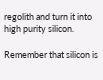regolith and turn it into high purity silicon.

Remember that silicon is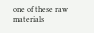one of these raw materials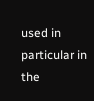used in particular in the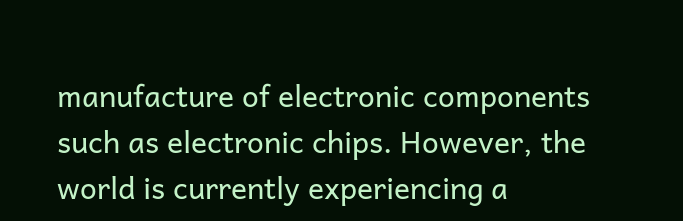manufacture of electronic components such as electronic chips. However, the world is currently experiencing a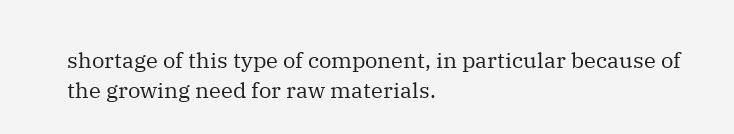shortage of this type of component, in particular because of the growing need for raw materials.